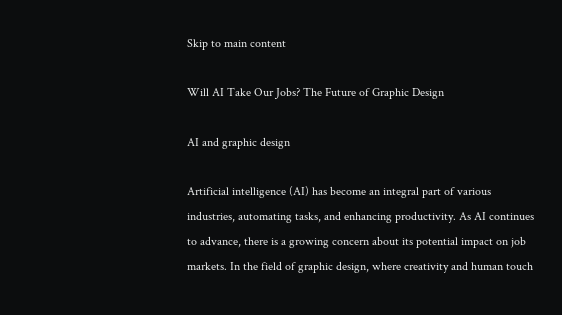Skip to main content

Will AI Take Our Jobs? The Future of Graphic Design

AI and graphic design

Artificial intelligence (AI) has become an integral part of various industries, automating tasks, and enhancing productivity. As AI continues to advance, there is a growing concern about its potential impact on job markets. In the field of graphic design, where creativity and human touch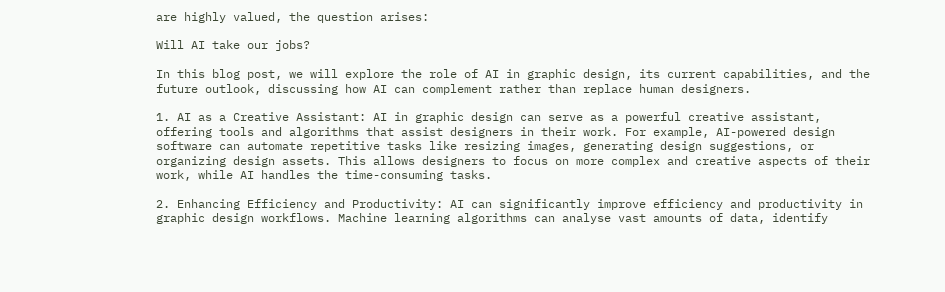are highly valued, the question arises:

Will AI take our jobs?

In this blog post, we will explore the role of AI in graphic design, its current capabilities, and the future outlook, discussing how AI can complement rather than replace human designers.

1. AI as a Creative Assistant: AI in graphic design can serve as a powerful creative assistant, offering tools and algorithms that assist designers in their work. For example, AI-powered design software can automate repetitive tasks like resizing images, generating design suggestions, or organizing design assets. This allows designers to focus on more complex and creative aspects of their work, while AI handles the time-consuming tasks.

2. Enhancing Efficiency and Productivity: AI can significantly improve efficiency and productivity in graphic design workflows. Machine learning algorithms can analyse vast amounts of data, identify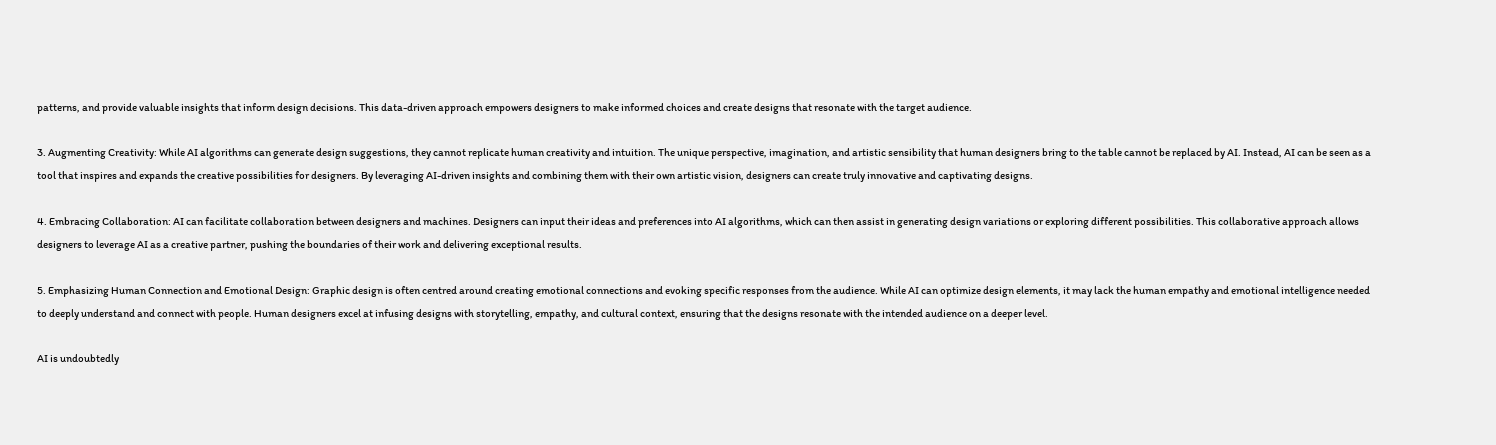patterns, and provide valuable insights that inform design decisions. This data-driven approach empowers designers to make informed choices and create designs that resonate with the target audience.

3. Augmenting Creativity: While AI algorithms can generate design suggestions, they cannot replicate human creativity and intuition. The unique perspective, imagination, and artistic sensibility that human designers bring to the table cannot be replaced by AI. Instead, AI can be seen as a tool that inspires and expands the creative possibilities for designers. By leveraging AI-driven insights and combining them with their own artistic vision, designers can create truly innovative and captivating designs.

4. Embracing Collaboration: AI can facilitate collaboration between designers and machines. Designers can input their ideas and preferences into AI algorithms, which can then assist in generating design variations or exploring different possibilities. This collaborative approach allows designers to leverage AI as a creative partner, pushing the boundaries of their work and delivering exceptional results.

5. Emphasizing Human Connection and Emotional Design: Graphic design is often centred around creating emotional connections and evoking specific responses from the audience. While AI can optimize design elements, it may lack the human empathy and emotional intelligence needed to deeply understand and connect with people. Human designers excel at infusing designs with storytelling, empathy, and cultural context, ensuring that the designs resonate with the intended audience on a deeper level.

AI is undoubtedly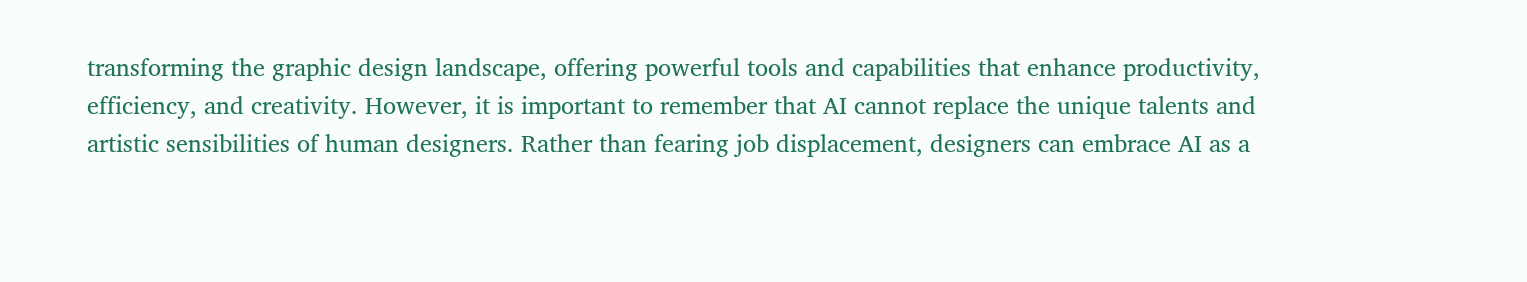transforming the graphic design landscape, offering powerful tools and capabilities that enhance productivity, efficiency, and creativity. However, it is important to remember that AI cannot replace the unique talents and artistic sensibilities of human designers. Rather than fearing job displacement, designers can embrace AI as a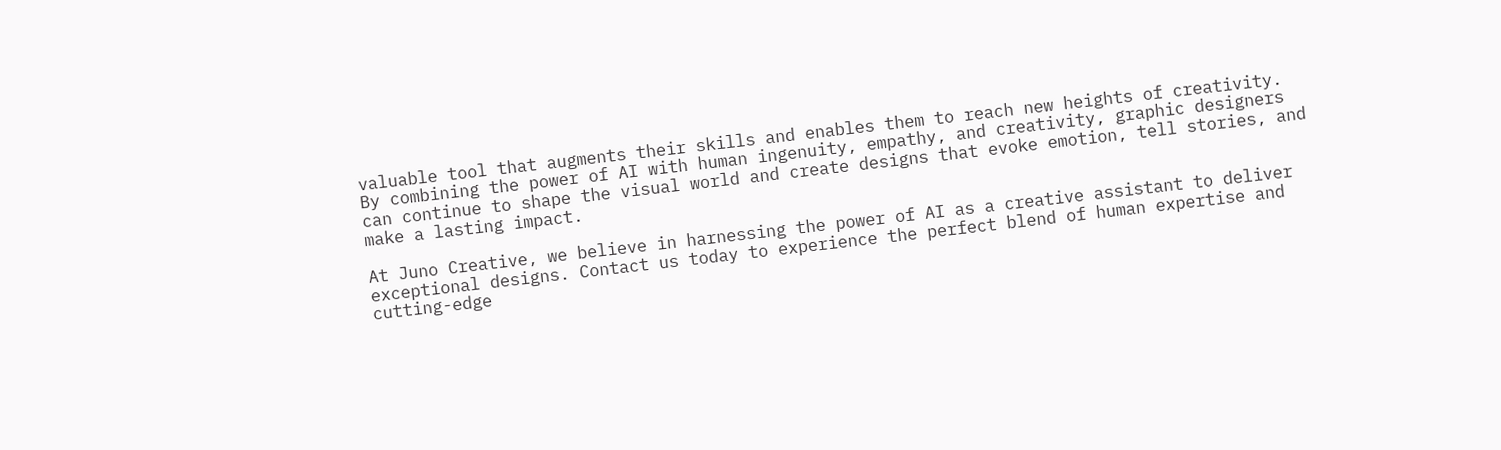valuable tool that augments their skills and enables them to reach new heights of creativity. By combining the power of AI with human ingenuity, empathy, and creativity, graphic designers can continue to shape the visual world and create designs that evoke emotion, tell stories, and make a lasting impact.

At Juno Creative, we believe in harnessing the power of AI as a creative assistant to deliver exceptional designs. Contact us today to experience the perfect blend of human expertise and cutting-edge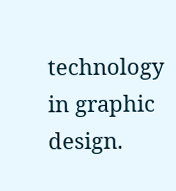technology in graphic design.